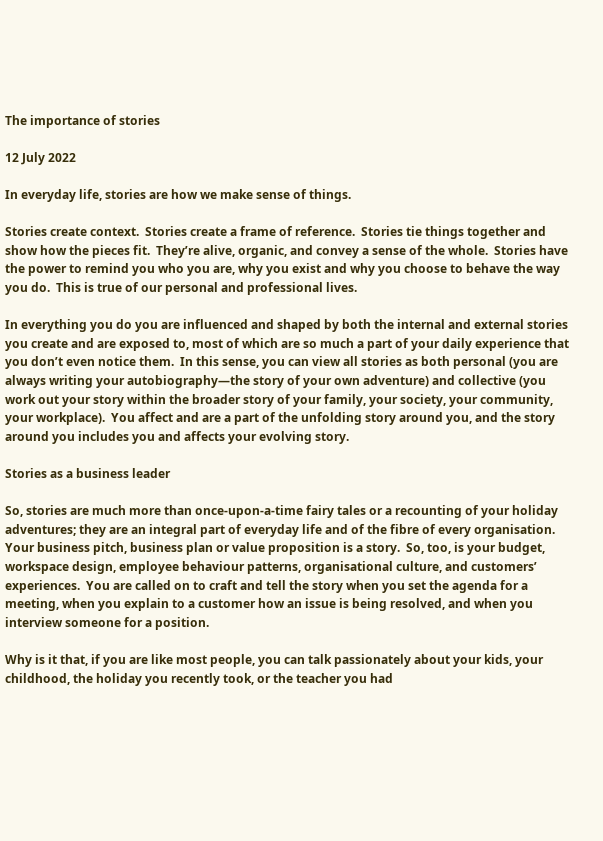The importance of stories

12 July 2022

In everyday life, stories are how we make sense of things.

Stories create context.  Stories create a frame of reference.  Stories tie things together and show how the pieces fit.  They’re alive, organic, and convey a sense of the whole.  Stories have the power to remind you who you are, why you exist and why you choose to behave the way you do.  This is true of our personal and professional lives.

In everything you do you are influenced and shaped by both the internal and external stories you create and are exposed to, most of which are so much a part of your daily experience that you don’t even notice them.  In this sense, you can view all stories as both personal (you are always writing your autobiography—the story of your own adventure) and collective (you work out your story within the broader story of your family, your society, your community, your workplace).  You affect and are a part of the unfolding story around you, and the story around you includes you and affects your evolving story.

Stories as a business leader

So, stories are much more than once-upon-a-time fairy tales or a recounting of your holiday adventures; they are an integral part of everyday life and of the fibre of every organisation. Your business pitch, business plan or value proposition is a story.  So, too, is your budget, workspace design, employee behaviour patterns, organisational culture, and customers’ experiences.  You are called on to craft and tell the story when you set the agenda for a meeting, when you explain to a customer how an issue is being resolved, and when you interview someone for a position.

Why is it that, if you are like most people, you can talk passionately about your kids, your childhood, the holiday you recently took, or the teacher you had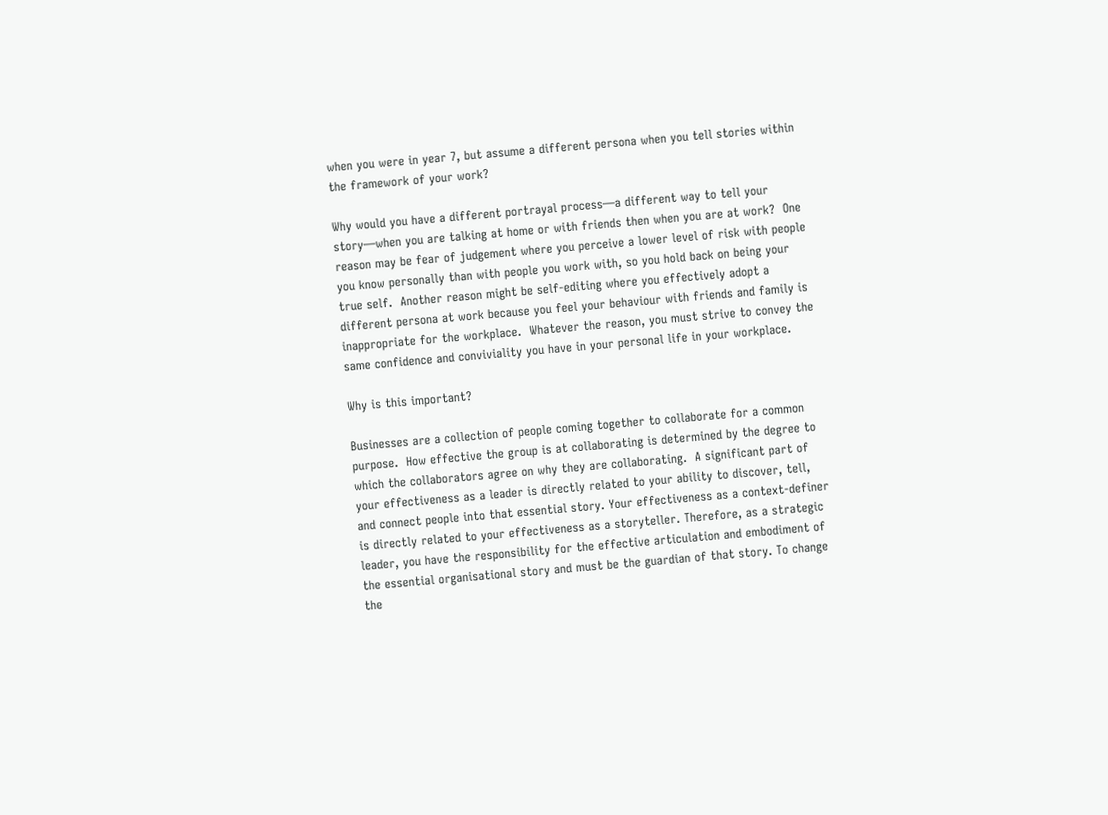when you were in year 7, but assume a different persona when you tell stories within the framework of your work?

Why would you have a different portrayal process—a different way to tell your story—when you are talking at home or with friends then when you are at work?  One reason may be fear of judgement where you perceive a lower level of risk with people you know personally than with people you work with, so you hold back on being your true self.  Another reason might be self-editing where you effectively adopt a different persona at work because you feel your behaviour with friends and family is inappropriate for the workplace.  Whatever the reason, you must strive to convey the same confidence and conviviality you have in your personal life in your workplace.

Why is this important?

Businesses are a collection of people coming together to collaborate for a common purpose.  How effective the group is at collaborating is determined by the degree to which the collaborators agree on why they are collaborating.  A significant part of your effectiveness as a leader is directly related to your ability to discover, tell, and connect people into that essential story. Your effectiveness as a context-definer is directly related to your effectiveness as a storyteller. Therefore, as a strategic leader, you have the responsibility for the effective articulation and embodiment of the essential organisational story and must be the guardian of that story. To change the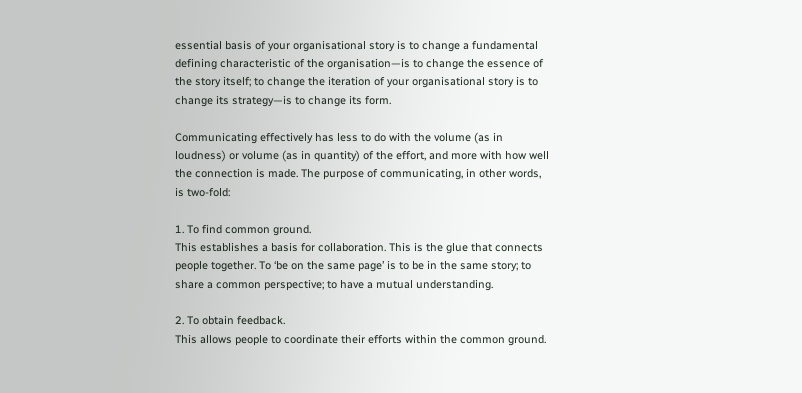essential basis of your organisational story is to change a fundamental defining characteristic of the organisation—is to change the essence of the story itself; to change the iteration of your organisational story is to change its strategy—is to change its form.

Communicating effectively has less to do with the volume (as in loudness) or volume (as in quantity) of the effort, and more with how well the connection is made. The purpose of communicating, in other words, is two-fold:

1. To find common ground.
This establishes a basis for collaboration. This is the glue that connects people together. To ‘be on the same page’ is to be in the same story; to share a common perspective; to have a mutual understanding.

2. To obtain feedback.
This allows people to coordinate their efforts within the common ground.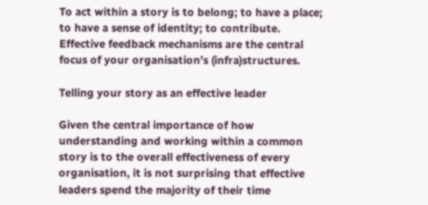To act within a story is to belong; to have a place; to have a sense of identity; to contribute.  Effective feedback mechanisms are the central focus of your organisation’s (infra)structures.

Telling your story as an effective leader

Given the central importance of how understanding and working within a common story is to the overall effectiveness of every organisation, it is not surprising that effective leaders spend the majority of their time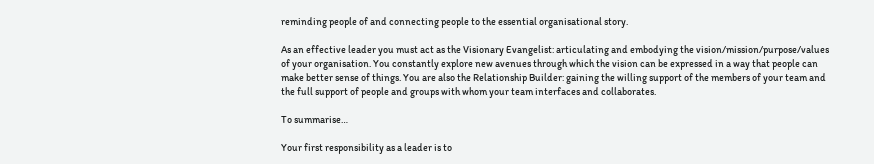reminding people of and connecting people to the essential organisational story.

As an effective leader you must act as the Visionary Evangelist: articulating and embodying the vision/mission/purpose/values of your organisation. You constantly explore new avenues through which the vision can be expressed in a way that people can make better sense of things. You are also the Relationship Builder: gaining the willing support of the members of your team and the full support of people and groups with whom your team interfaces and collaborates.

To summarise…

Your first responsibility as a leader is to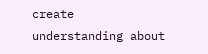create understanding about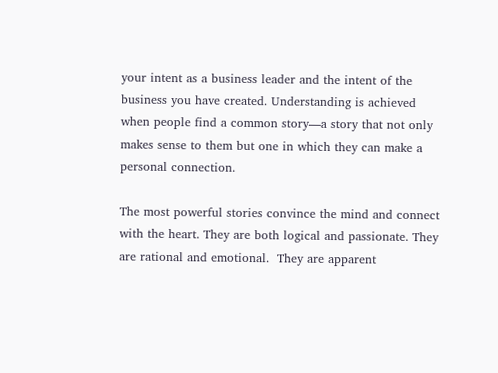your intent as a business leader and the intent of the business you have created. Understanding is achieved when people find a common story—a story that not only makes sense to them but one in which they can make a personal connection.

The most powerful stories convince the mind and connect with the heart. They are both logical and passionate. They are rational and emotional.  They are apparent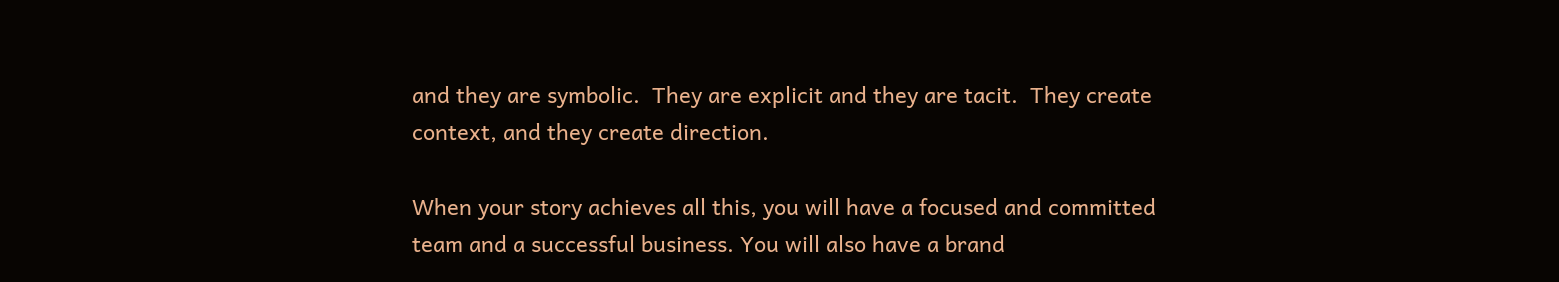and they are symbolic.  They are explicit and they are tacit.  They create context, and they create direction.

When your story achieves all this, you will have a focused and committed team and a successful business. You will also have a brand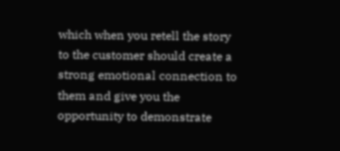which when you retell the story to the customer should create a strong emotional connection to them and give you the opportunity to demonstrate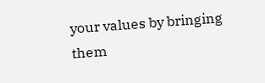your values by bringing them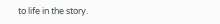to life in the story.